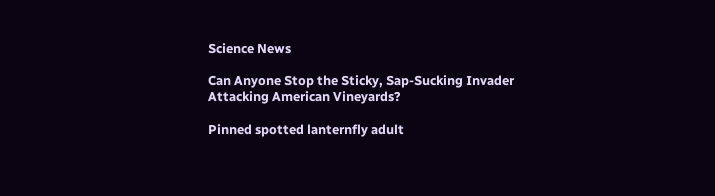Science News

Can Anyone Stop the Sticky, Sap-Sucking Invader Attacking American Vineyards?

Pinned spotted lanternfly adult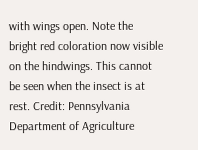with wings open. Note the bright red coloration now visible on the hindwings. This cannot be seen when the insect is at rest. Credit: Pennsylvania Department of Agriculture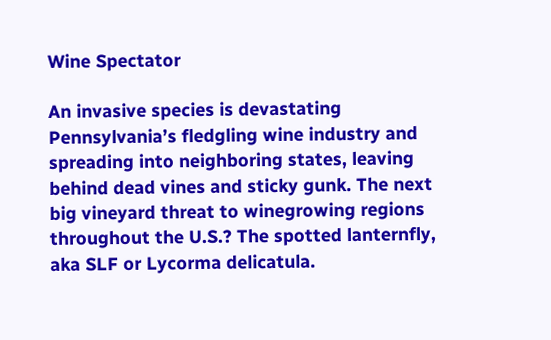Wine Spectator

An invasive species is devastating Pennsylvania’s fledgling wine industry and spreading into neighboring states, leaving behind dead vines and sticky gunk. The next big vineyard threat to winegrowing regions throughout the U.S.? The spotted lanternfly, aka SLF or Lycorma delicatula.